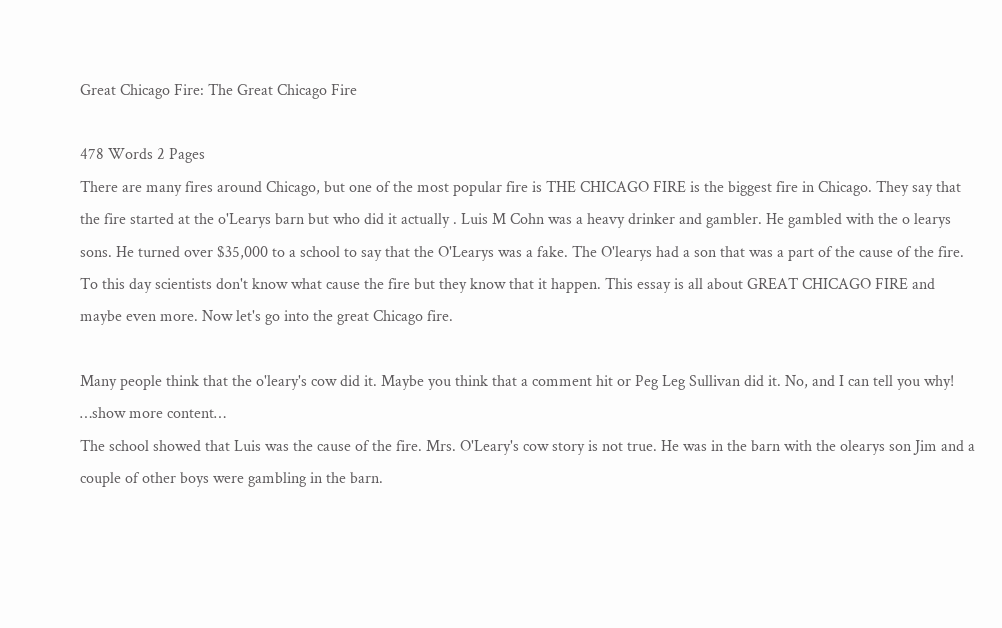Great Chicago Fire: The Great Chicago Fire

478 Words 2 Pages
There are many fires around Chicago, but one of the most popular fire is THE CHICAGO FIRE is the biggest fire in Chicago. They say that the fire started at the o'Learys barn but who did it actually . Luis M Cohn was a heavy drinker and gambler. He gambled with the o learys sons. He turned over $35,000 to a school to say that the O'Learys was a fake. The O'learys had a son that was a part of the cause of the fire. To this day scientists don't know what cause the fire but they know that it happen. This essay is all about GREAT CHICAGO FIRE and maybe even more. Now let's go into the great Chicago fire.

Many people think that the o'leary's cow did it. Maybe you think that a comment hit or Peg Leg Sullivan did it. No, and I can tell you why!
…show more content…
The school showed that Luis was the cause of the fire. Mrs. O'Leary's cow story is not true. He was in the barn with the olearys son Jim and a couple of other boys were gambling in the barn.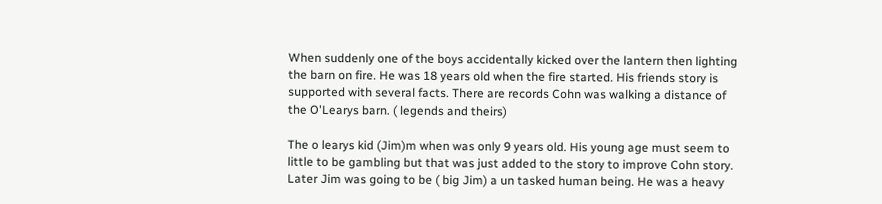When suddenly one of the boys accidentally kicked over the lantern then lighting the barn on fire. He was 18 years old when the fire started. His friends story is supported with several facts. There are records Cohn was walking a distance of the O'Learys barn. ( legends and theirs)

The o learys kid (Jim)m when was only 9 years old. His young age must seem to little to be gambling but that was just added to the story to improve Cohn story. Later Jim was going to be ( big Jim) a un tasked human being. He was a heavy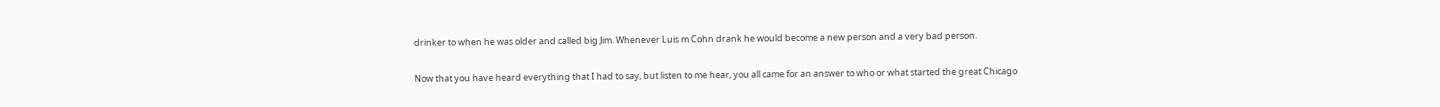drinker to when he was older and called big Jim. Whenever Luis m Cohn drank he would become a new person and a very bad person.

Now that you have heard everything that I had to say, but listen to me hear, you all came for an answer to who or what started the great Chicago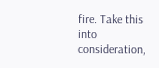fire. Take this into consideration,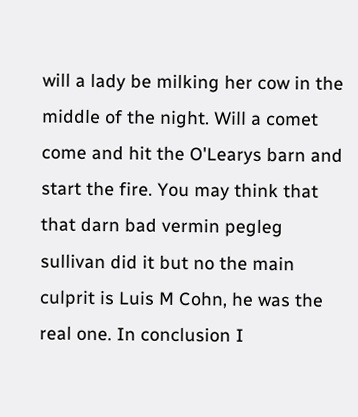will a lady be milking her cow in the middle of the night. Will a comet come and hit the O'Learys barn and start the fire. You may think that that darn bad vermin pegleg sullivan did it but no the main culprit is Luis M Cohn, he was the real one. In conclusion I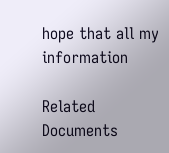hope that all my information

Related Documents